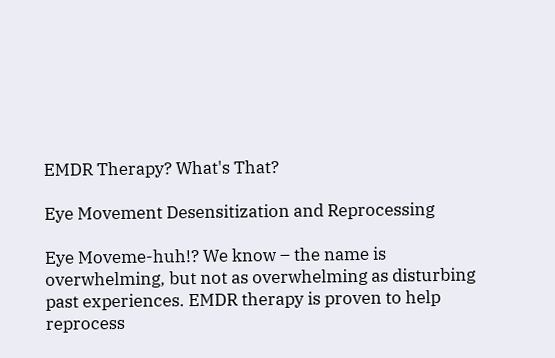EMDR Therapy? What's That?

Eye Movement Desensitization and Reprocessing

Eye Moveme-huh!? We know – the name is overwhelming, but not as overwhelming as disturbing past experiences. EMDR therapy is proven to help reprocess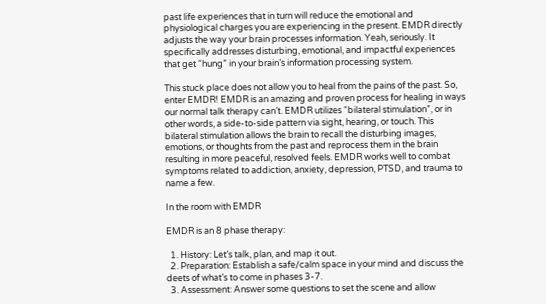past life experiences that in turn will reduce the emotional and physiological charges you are experiencing in the present. EMDR directly adjusts the way your brain processes information. Yeah, seriously. It specifically addresses disturbing, emotional, and impactful experiences that get “hung” in your brain’s information processing system.

This stuck place does not allow you to heal from the pains of the past. So, enter EMDR! EMDR is an amazing and proven process for healing in ways our normal talk therapy can’t. EMDR utilizes “bilateral stimulation”, or in other words, a side-to-side pattern via sight, hearing, or touch. This bilateral stimulation allows the brain to recall the disturbing images, emotions, or thoughts from the past and reprocess them in the brain resulting in more peaceful, resolved feels. EMDR works well to combat symptoms related to addiction, anxiety, depression, PTSD, and trauma to name a few.

In the room with EMDR

EMDR is an 8 phase therapy:

  1. History: Let’s talk, plan, and map it out.
  2. Preparation: Establish a safe/calm space in your mind and discuss the deets of what’s to come in phases 3-7.
  3. Assessment: Answer some questions to set the scene and allow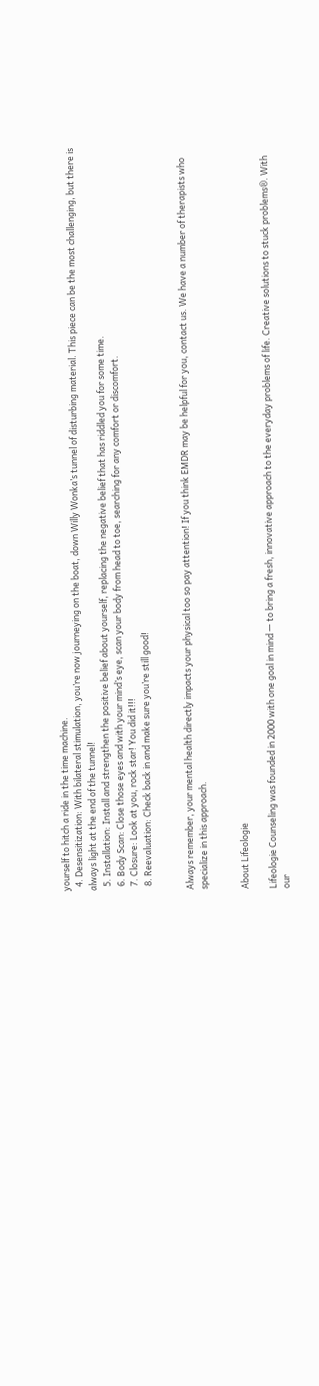yourself to hitch a ride in the time machine.
  4. Desensitization: With bilateral stimulation, you’re now journeying on the boat, down Willy Wonka’s tunnel of disturbing material. This piece can be the most challenging, but there is always light at the end of the tunnel!
  5. Installation: Install and strengthen the positive belief about yourself, replacing the negative belief that has riddled you for some time.
  6. Body Scan: Close those eyes and with your mind’s eye, scan your body from head to toe, searching for any comfort or discomfort.
  7. Closure: Look at you, rock star! You did it!!!
  8. Reevaluation: Check back in and make sure you’re still good!


Always remember, your mental health directly impacts your physical too so pay attention! If you think EMDR may be helpful for you, contact us. We have a number of therapists who specialize in this approach.


About Lifeologie

Lifeologie Counseling was founded in 2000 with one goal in mind — to bring a fresh, innovative approach to the everyday problems of life. Creative solutions to stuck problems®. With our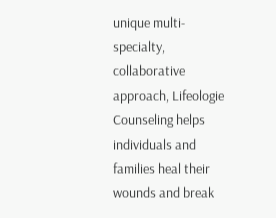unique multi-specialty, collaborative approach, Lifeologie Counseling helps individuals and families heal their wounds and break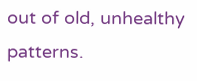out of old, unhealthy patterns.